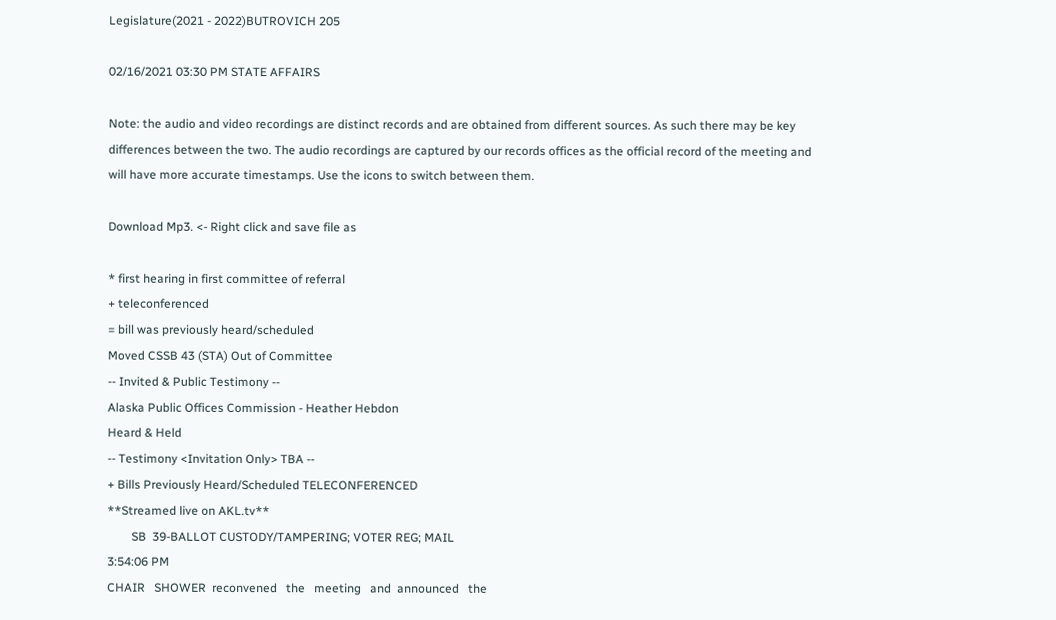Legislature(2021 - 2022)BUTROVICH 205

02/16/2021 03:30 PM STATE AFFAIRS

Note: the audio and video recordings are distinct records and are obtained from different sources. As such there may be key differences between the two. The audio recordings are captured by our records offices as the official record of the meeting and will have more accurate timestamps. Use the icons to switch between them.

Download Mp3. <- Right click and save file as

* first hearing in first committee of referral
+ teleconferenced
= bill was previously heard/scheduled
Moved CSSB 43 (STA) Out of Committee
-- Invited & Public Testimony --
Alaska Public Offices Commission - Heather Hebdon
Heard & Held
-- Testimony <Invitation Only> TBA --
+ Bills Previously Heard/Scheduled TELECONFERENCED
**Streamed live on AKL.tv**
        SB  39-BALLOT CUSTODY/TAMPERING; VOTER REG; MAIL
3:54:06 PM
CHAIR   SHOWER  reconvened   the   meeting   and  announced   the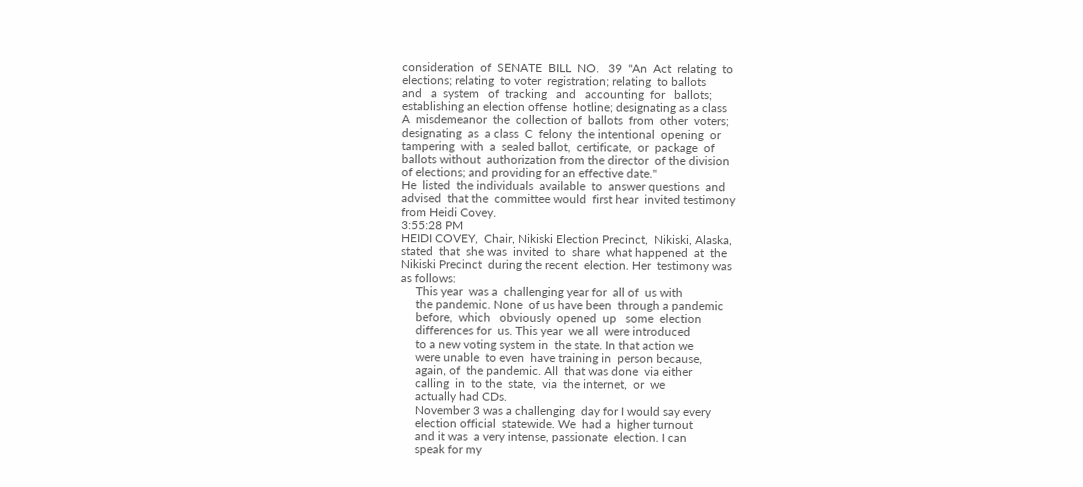consideration  of  SENATE  BILL  NO.   39  "An  Act  relating  to
elections; relating  to voter  registration; relating  to ballots
and   a  system   of  tracking   and   accounting  for   ballots;
establishing an election offense  hotline; designating as a class
A  misdemeanor  the  collection of  ballots  from  other  voters;
designating  as  a class  C  felony  the intentional  opening  or
tampering  with  a  sealed ballot,  certificate,  or  package  of
ballots without  authorization from the director  of the division
of elections; and providing for an effective date."
He  listed  the individuals  available  to  answer questions  and
advised  that the  committee would  first hear  invited testimony
from Heidi Covey.
3:55:28 PM
HEIDI COVEY,  Chair, Nikiski Election Precinct,  Nikiski, Alaska,
stated  that  she was  invited  to  share  what happened  at  the
Nikiski Precinct  during the recent  election. Her  testimony was
as follows:
     This year  was a  challenging year for  all of  us with
     the pandemic. None  of us have been  through a pandemic
     before,  which   obviously  opened  up   some  election
     differences for  us. This year  we all  were introduced
     to a new voting system in  the state. In that action we
     were unable  to even  have training in  person because,
     again, of  the pandemic. All  that was done  via either
     calling  in  to the  state,  via  the internet,  or  we
     actually had CDs.
     November 3 was a challenging  day for I would say every
     election official  statewide. We  had a  higher turnout
     and it was  a very intense, passionate  election. I can
     speak for my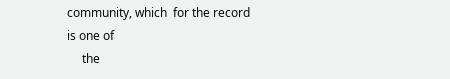community, which  for the record is one of
     the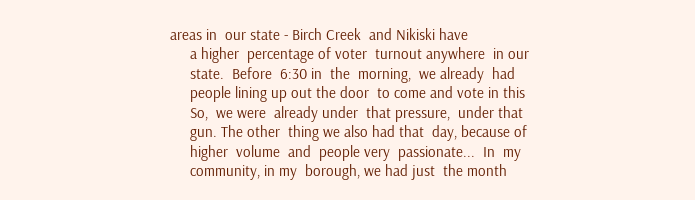areas in  our state - Birch Creek  and Nikiski have
     a higher  percentage of voter  turnout anywhere  in our
     state.  Before  6:30 in  the  morning,  we already  had
     people lining up out the door  to come and vote in this
     So,  we were  already under  that pressure,  under that
     gun. The other  thing we also had that  day, because of
     higher  volume  and  people very  passionate...  In  my
     community, in my  borough, we had just  the month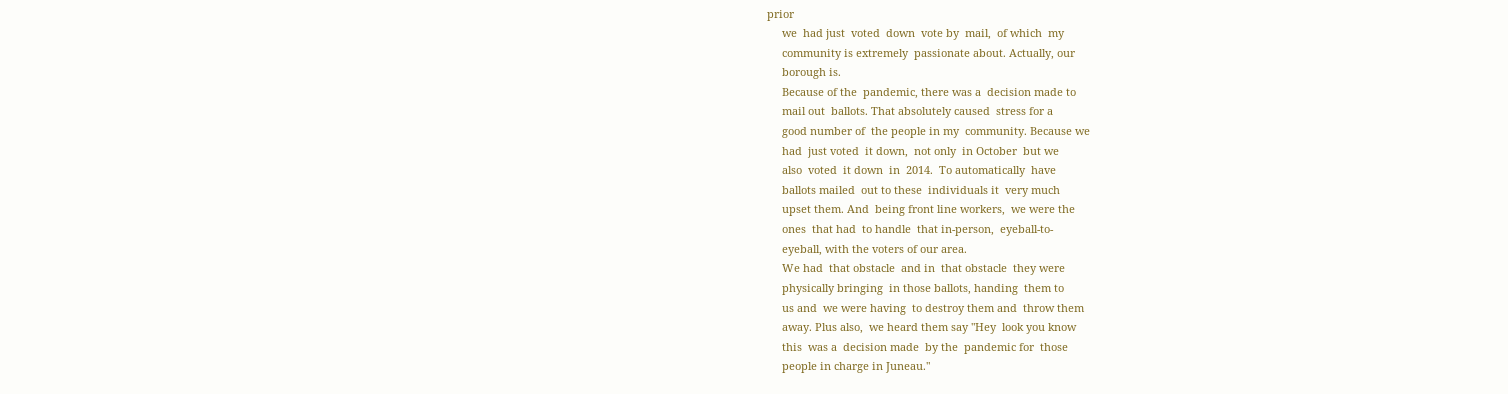prior
     we  had just  voted  down  vote by  mail,  of which  my
     community is extremely  passionate about. Actually, our
     borough is.
     Because of the  pandemic, there was a  decision made to
     mail out  ballots. That absolutely caused  stress for a
     good number of  the people in my  community. Because we
     had  just voted  it down,  not only  in October  but we
     also  voted  it down  in  2014.  To automatically  have
     ballots mailed  out to these  individuals it  very much
     upset them. And  being front line workers,  we were the
     ones  that had  to handle  that in-person,  eyeball-to-
     eyeball, with the voters of our area.
     We had  that obstacle  and in  that obstacle  they were
     physically bringing  in those ballots, handing  them to
     us and  we were having  to destroy them and  throw them
     away. Plus also,  we heard them say "Hey  look you know
     this  was a  decision made  by the  pandemic for  those
     people in charge in Juneau."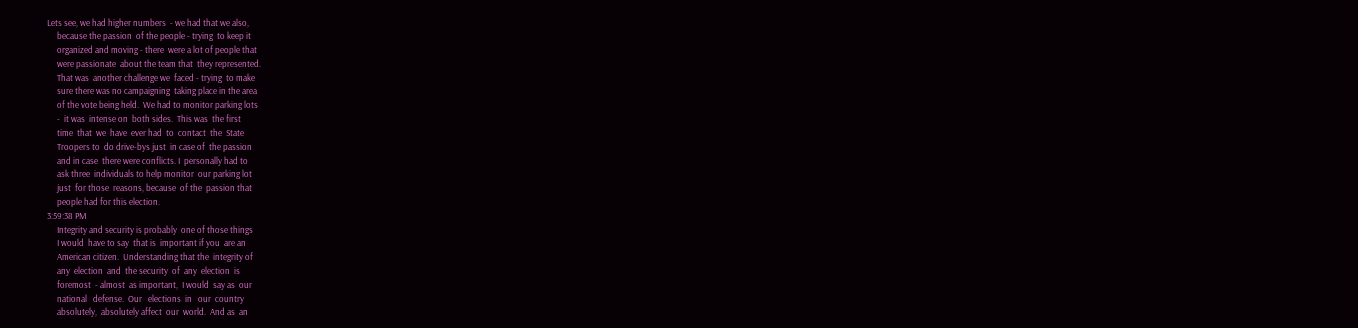Lets see, we had higher numbers  - we had that we also,
     because the passion  of the people - trying  to keep it
     organized and moving - there  were a lot of people that
     were passionate  about the team that  they represented.
     That was  another challenge we  faced - trying  to make
     sure there was no campaigning  taking place in the area
     of the vote being held.  We had to monitor parking lots
     -  it was  intense on  both sides.  This was  the first
     time  that  we  have  ever had  to  contact  the  State
     Troopers to  do drive-bys just  in case of  the passion
     and in case  there were conflicts. I  personally had to
     ask three  individuals to help monitor  our parking lot
     just  for those  reasons, because  of the  passion that
     people had for this election.
3:59:38 PM
     Integrity and security is probably  one of those things
     I would  have to say  that is  important if you  are an
     American citizen.  Understanding that the  integrity of
     any  election  and  the security  of  any  election  is
     foremost  - almost  as important,  I would  say as  our
     national   defense.  Our   elections  in   our  country
     absolutely,  absolutely affect  our  world.  And as  an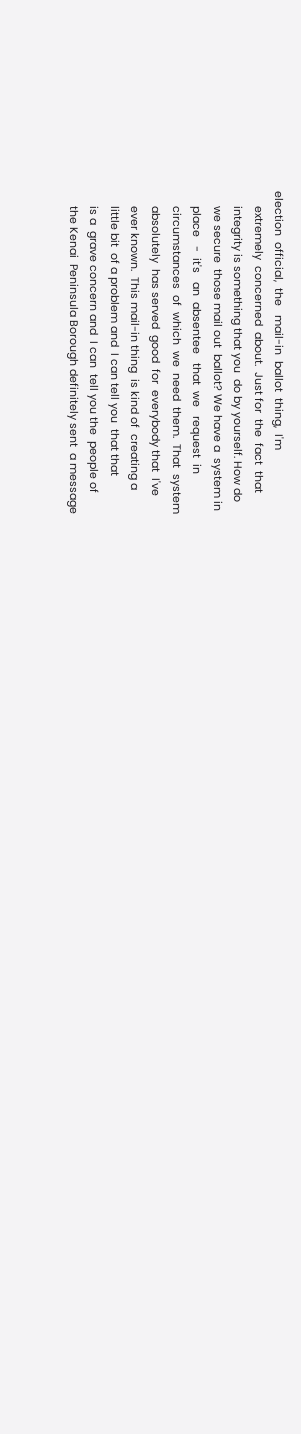election  official,  the   mail-in  ballot  thing,  I'm
     extremely  concerned  about.  Just for  the  fact  that
     integrity is something that you  do by yourself. How do
     we secure  those mail out  ballot? We have a  system in
     place   -  it's   an  absentee   that  we   request  in
     circumstances  of  which  we  need  them.  That  system
     absolutely  has served  good  for  everybody that  I've
     ever known.  This mail-in thing  is kind of  creating a
     little bit  of a problem and  I can tell you  that that
     is a  grave concern and  I can  tell you the  people of
     the Kenai  Peninsula Borough definitely sent  a message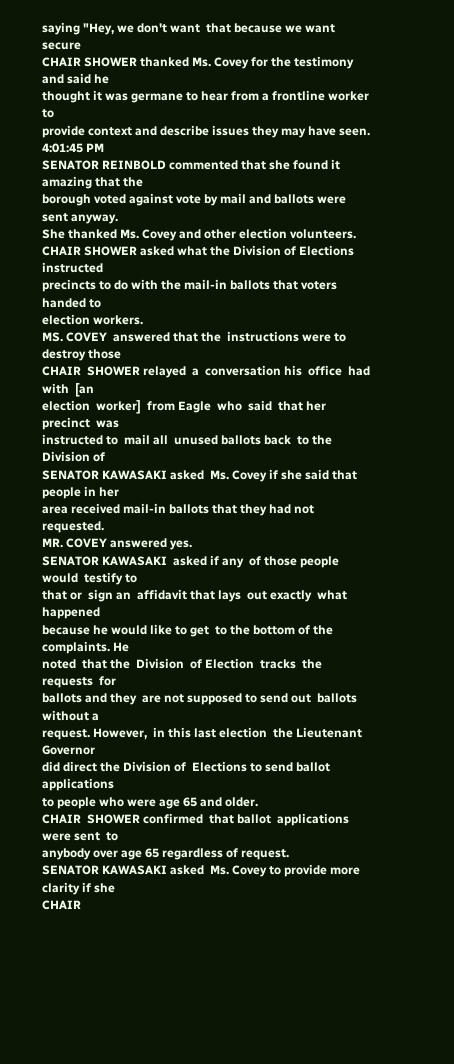saying "Hey, we don't want  that because we want secure
CHAIR SHOWER thanked Ms. Covey for the testimony and said he
thought it was germane to hear from a frontline worker to
provide context and describe issues they may have seen.
4:01:45 PM
SENATOR REINBOLD commented that she found it amazing that the
borough voted against vote by mail and ballots were sent anyway.
She thanked Ms. Covey and other election volunteers.
CHAIR SHOWER asked what the Division of Elections instructed
precincts to do with the mail-in ballots that voters handed to
election workers.
MS. COVEY  answered that the  instructions were to  destroy those
CHAIR  SHOWER relayed  a  conversation his  office  had with  [an
election  worker]  from Eagle  who  said  that her  precinct  was
instructed to  mail all  unused ballots back  to the  Division of
SENATOR KAWASAKI asked  Ms. Covey if she said that  people in her
area received mail-in ballots that they had not requested.
MR. COVEY answered yes.
SENATOR KAWASAKI  asked if any  of those people would  testify to
that or  sign an  affidavit that lays  out exactly  what happened
because he would like to get  to the bottom of the complaints. He
noted  that the  Division  of Election  tracks  the requests  for
ballots and they  are not supposed to send out  ballots without a
request. However,  in this last election  the Lieutenant Governor
did direct the Division of  Elections to send ballot applications
to people who were age 65 and older.
CHAIR  SHOWER confirmed  that ballot  applications  were sent  to
anybody over age 65 regardless of request.
SENATOR KAWASAKI asked  Ms. Covey to provide more  clarity if she
CHAIR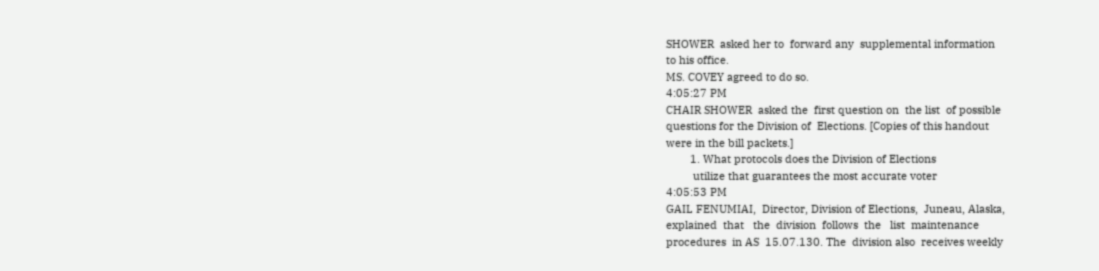SHOWER  asked her to  forward any  supplemental information
to his office.
MS. COVEY agreed to do so.
4:05:27 PM
CHAIR SHOWER  asked the  first question on  the list  of possible
questions for the Division of  Elections. [Copies of this handout
were in the bill packets.]
        1. What protocols does the Division of Elections
         utilize that guarantees the most accurate voter
4:05:53 PM
GAIL FENUMIAI,  Director, Division of Elections,  Juneau, Alaska,
explained  that   the  division  follows  the   list  maintenance
procedures  in AS  15.07.130. The  division also  receives weekly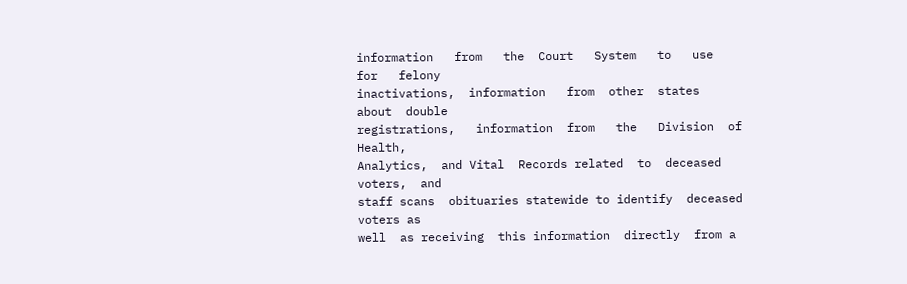information   from   the  Court   System   to   use  for   felony
inactivations,  information   from  other  states   about  double
registrations,   information  from   the   Division  of   Health,
Analytics,  and Vital  Records related  to  deceased voters,  and
staff scans  obituaries statewide to identify  deceased voters as
well  as receiving  this information  directly  from a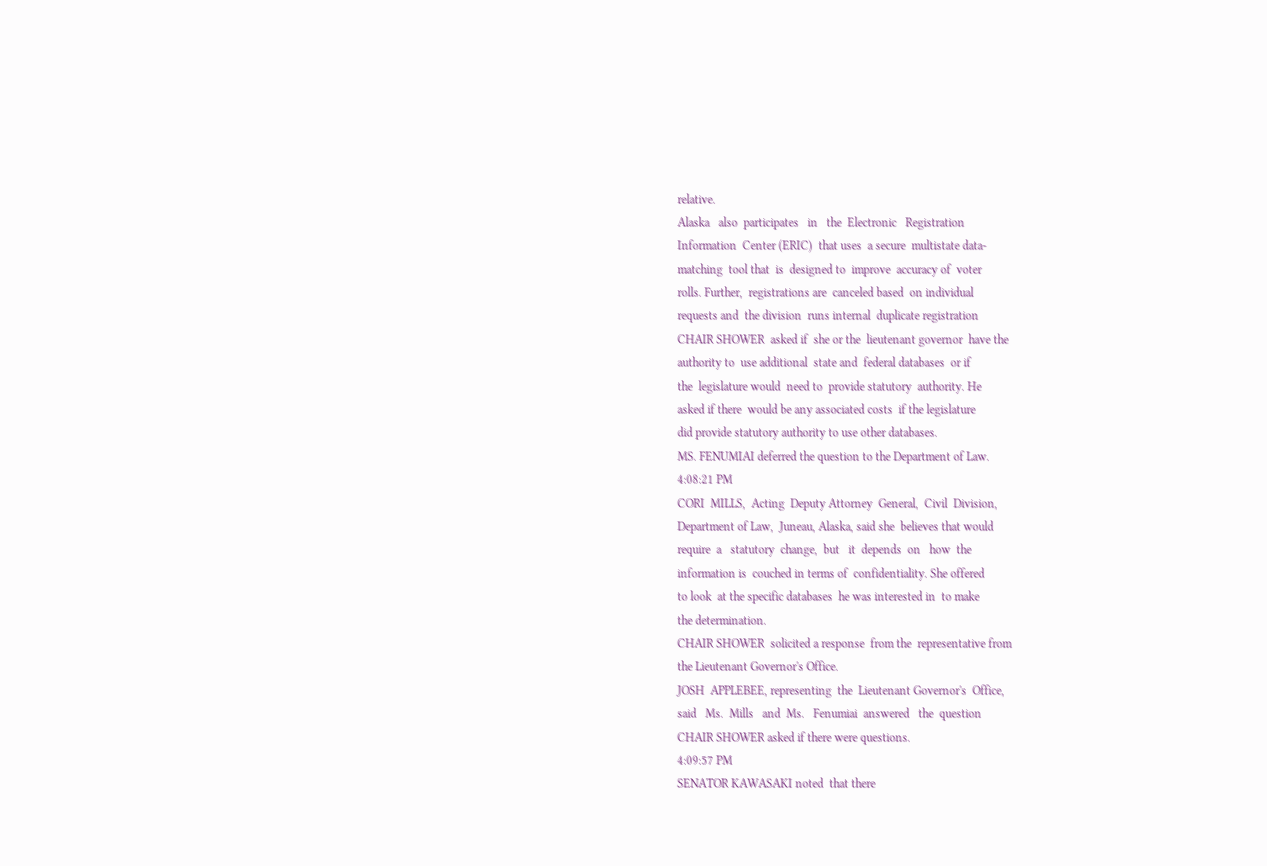relative.
Alaska   also  participates   in   the  Electronic   Registration
Information  Center (ERIC)  that uses  a secure  multistate data-
matching  tool that  is  designed to  improve  accuracy of  voter
rolls. Further,  registrations are  canceled based  on individual
requests and  the division  runs internal  duplicate registration
CHAIR SHOWER  asked if  she or the  lieutenant governor  have the
authority to  use additional  state and  federal databases  or if
the  legislature would  need to  provide statutory  authority. He
asked if there  would be any associated costs  if the legislature
did provide statutory authority to use other databases.
MS. FENUMIAI deferred the question to the Department of Law.
4:08:21 PM
CORI  MILLS,  Acting  Deputy Attorney  General,  Civil  Division,
Department of Law,  Juneau, Alaska, said she  believes that would
require  a   statutory  change,  but   it  depends  on   how  the
information is  couched in terms of  confidentiality. She offered
to look  at the specific databases  he was interested in  to make
the determination.
CHAIR SHOWER  solicited a response  from the  representative from
the Lieutenant Governor's Office.
JOSH  APPLEBEE, representing  the  Lieutenant Governor's  Office,
said   Ms.  Mills   and  Ms.   Fenumiai  answered   the  question
CHAIR SHOWER asked if there were questions.
4:09:57 PM
SENATOR KAWASAKI noted  that there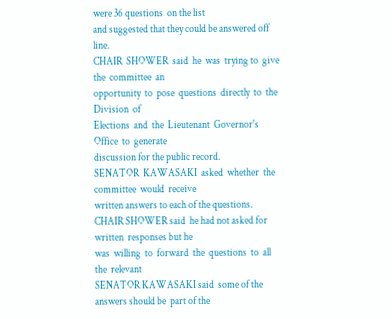were 36 questions  on the list
and suggested that they could be answered off line.
CHAIR  SHOWER  said  he  was  trying to  give  the  committee  an
opportunity  to  pose  questions  directly  to  the  Division  of
Elections  and  the  Lieutenant  Governor's  Office  to  generate
discussion for the public record.
SENATOR  KAWASAKI  asked  whether  the  committee  would  receive
written answers to each of the questions.
CHAIR SHOWER said  he had not asked for written  responses but he
was  willing  to  forward  the  questions  to  all  the  relevant
SENATOR KAWASAKI said  some of the answers should be  part of the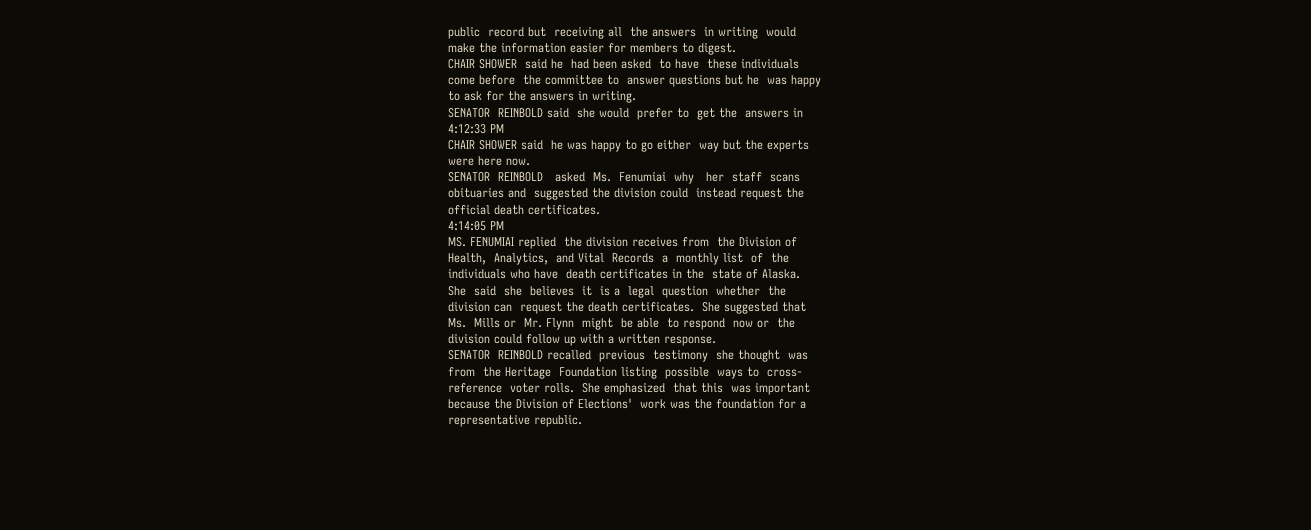public  record but  receiving all  the answers  in writing  would
make the information easier for members to digest.
CHAIR SHOWER  said he  had been asked  to have  these individuals
come before  the committee to  answer questions but he  was happy
to ask for the answers in writing.
SENATOR  REINBOLD said  she would  prefer to  get the  answers in
4:12:33 PM
CHAIR SHOWER said  he was happy to go either  way but the experts
were here now.
SENATOR  REINBOLD   asked  Ms.  Fenumiai  why   her  staff  scans
obituaries and  suggested the division could  instead request the
official death certificates.
4:14:05 PM
MS. FENUMIAI replied  the division receives from  the Division of
Health,  Analytics,  and Vital  Records  a  monthly list  of  the
individuals who have  death certificates in the  state of Alaska.
She  said  she  believes  it  is a  legal  question  whether  the
division can  request the death certificates.  She suggested that
Ms.  Mills or  Mr. Flynn  might  be able  to respond  now or  the
division could follow up with a written response.
SENATOR  REINBOLD recalled  previous  testimony  she thought  was
from  the Heritage  Foundation listing  possible  ways to  cross-
reference  voter rolls.  She emphasized  that this  was important
because the Division of Elections'  work was the foundation for a
representative republic.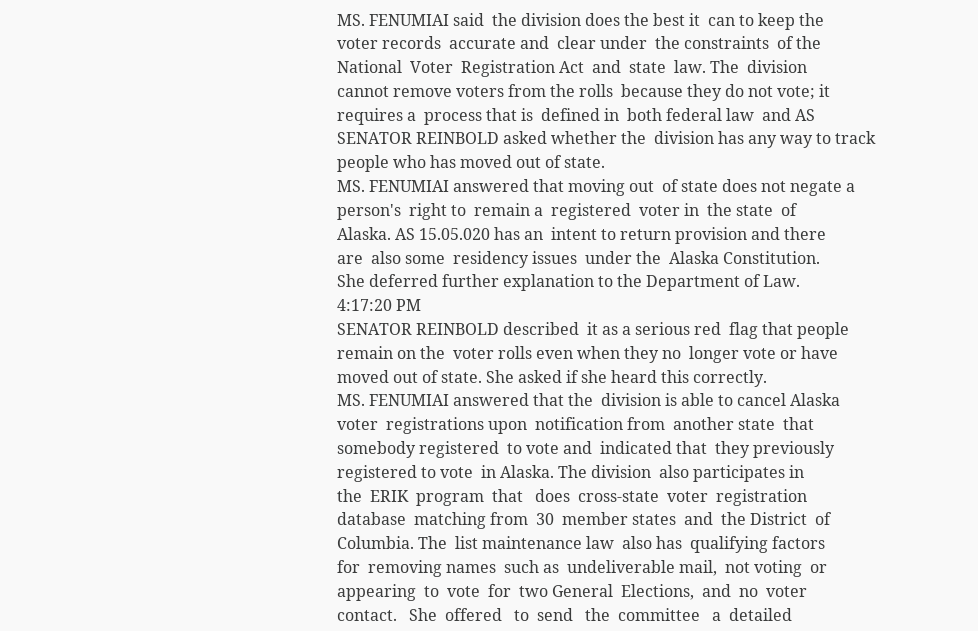MS. FENUMIAI said  the division does the best it  can to keep the
voter records  accurate and  clear under  the constraints  of the
National  Voter  Registration Act  and  state  law. The  division
cannot remove voters from the rolls  because they do not vote; it
requires a  process that is  defined in  both federal law  and AS
SENATOR REINBOLD asked whether the  division has any way to track
people who has moved out of state.
MS. FENUMIAI answered that moving out  of state does not negate a
person's  right to  remain a  registered  voter in  the state  of
Alaska. AS 15.05.020 has an  intent to return provision and there
are  also some  residency issues  under the  Alaska Constitution.
She deferred further explanation to the Department of Law.
4:17:20 PM
SENATOR REINBOLD described  it as a serious red  flag that people
remain on the  voter rolls even when they no  longer vote or have
moved out of state. She asked if she heard this correctly.
MS. FENUMIAI answered that the  division is able to cancel Alaska
voter  registrations upon  notification from  another state  that
somebody registered  to vote and  indicated that  they previously
registered to vote  in Alaska. The division  also participates in
the  ERIK  program  that   does  cross-state  voter  registration
database  matching from  30  member states  and  the District  of
Columbia. The  list maintenance law  also has  qualifying factors
for  removing names  such as  undeliverable mail,  not voting  or
appearing  to  vote  for  two General  Elections,  and  no  voter
contact.   She  offered   to  send   the  committee   a  detailed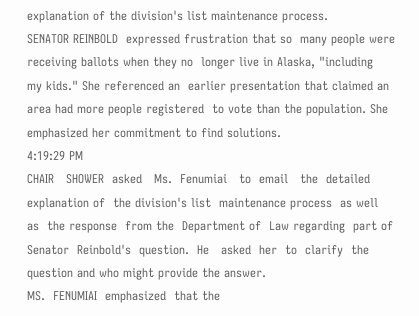explanation of the division's list maintenance process.
SENATOR REINBOLD  expressed frustration that so  many people were
receiving ballots when they no  longer live in Alaska, "including
my kids." She referenced an  earlier presentation that claimed an
area had more people registered  to vote than the population. She
emphasized her commitment to find solutions.
4:19:29 PM
CHAIR   SHOWER  asked   Ms.  Fenumiai   to  email   the  detailed
explanation of  the division's list  maintenance process  as well
as  the response  from the  Department of  Law regarding  part of
Senator  Reinbold's  question.  He   asked  her  to  clarify  the
question and who might provide the answer.
MS.  FENUMIAI  emphasized  that the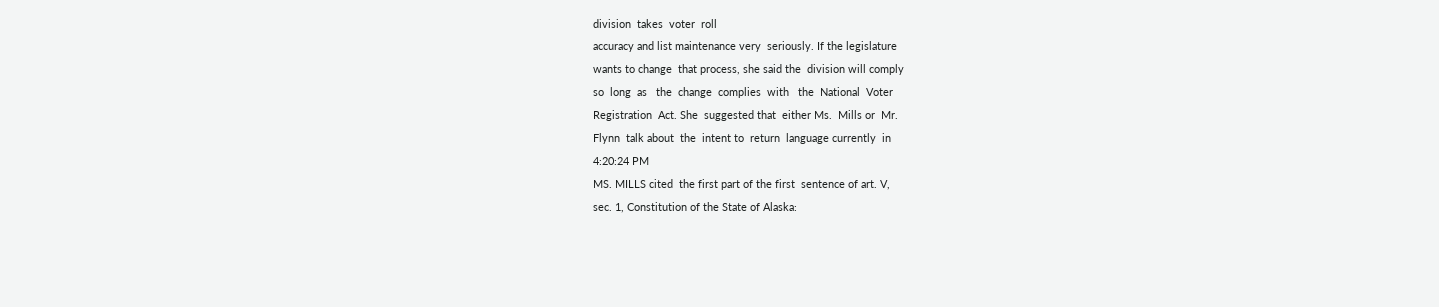division  takes  voter  roll
accuracy and list maintenance very  seriously. If the legislature
wants to change  that process, she said the  division will comply
so  long  as   the  change  complies  with   the  National  Voter
Registration  Act. She  suggested that  either Ms.  Mills or  Mr.
Flynn  talk about  the  intent to  return  language currently  in
4:20:24 PM
MS. MILLS cited  the first part of the first  sentence of art. V,
sec. 1, Constitution of the State of Alaska: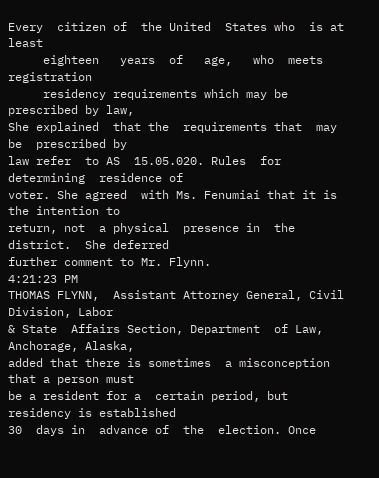Every  citizen of  the United  States who  is at  least
     eighteen   years  of   age,   who  meets   registration
     residency requirements which may be prescribed by law,
She explained  that the  requirements that  may be  prescribed by
law refer  to AS  15.05.020. Rules  for determining  residence of
voter. She agreed  with Ms. Fenumiai that it is  the intention to
return, not  a physical  presence in  the district.  She deferred
further comment to Mr. Flynn.
4:21:23 PM
THOMAS FLYNN,  Assistant Attorney General, Civil  Division, Labor
& State  Affairs Section, Department  of Law,  Anchorage, Alaska,
added that there is sometimes  a misconception that a person must
be a resident for a  certain period, but residency is established
30  days in  advance of  the  election. Once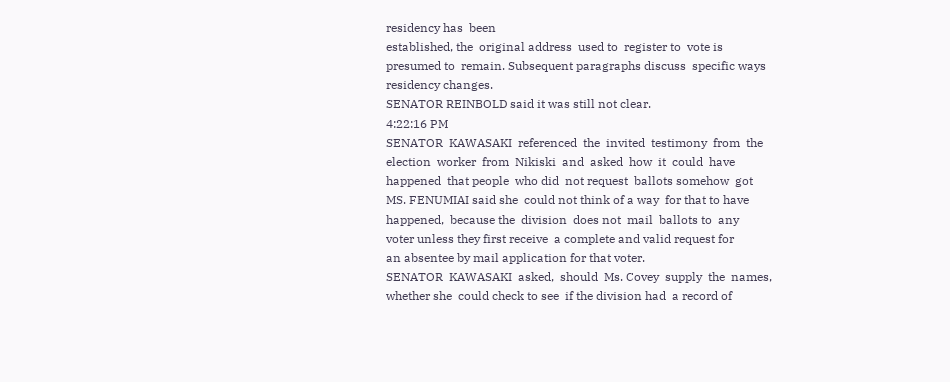residency has  been
established, the  original address  used to  register to  vote is
presumed to  remain. Subsequent paragraphs discuss  specific ways
residency changes.
SENATOR REINBOLD said it was still not clear.
4:22:16 PM
SENATOR  KAWASAKI  referenced  the  invited  testimony  from  the
election  worker  from  Nikiski  and  asked  how  it  could  have
happened  that people  who did  not request  ballots somehow  got
MS. FENUMIAI said she  could not think of a way  for that to have
happened,  because the  division  does not  mail  ballots to  any
voter unless they first receive  a complete and valid request for
an absentee by mail application for that voter.
SENATOR  KAWASAKI  asked,  should  Ms. Covey  supply  the  names,
whether she  could check to see  if the division had  a record of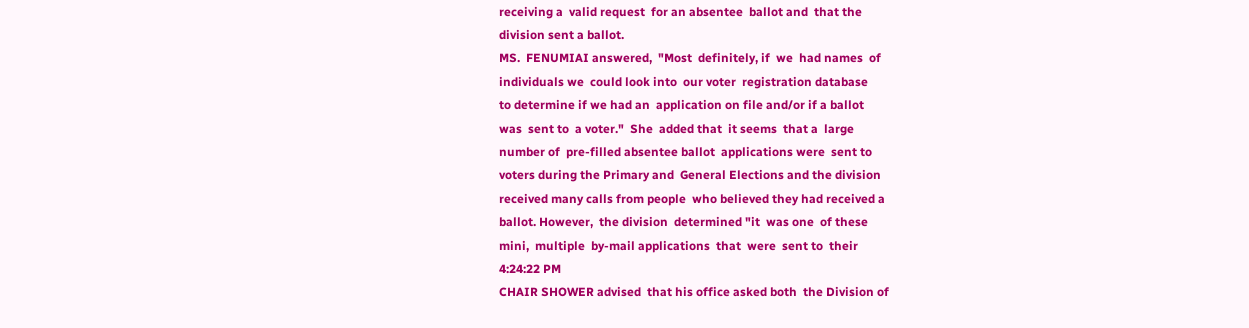receiving a  valid request  for an absentee  ballot and  that the
division sent a ballot.
MS.  FENUMIAI answered,  "Most  definitely, if  we  had names  of
individuals we  could look into  our voter  registration database
to determine if we had an  application on file and/or if a ballot
was  sent to  a voter."  She  added that  it seems  that a  large
number of  pre-filled absentee ballot  applications were  sent to
voters during the Primary and  General Elections and the division
received many calls from people  who believed they had received a
ballot. However,  the division  determined "it  was one  of these
mini,  multiple  by-mail applications  that  were  sent to  their
4:24:22 PM
CHAIR SHOWER advised  that his office asked both  the Division of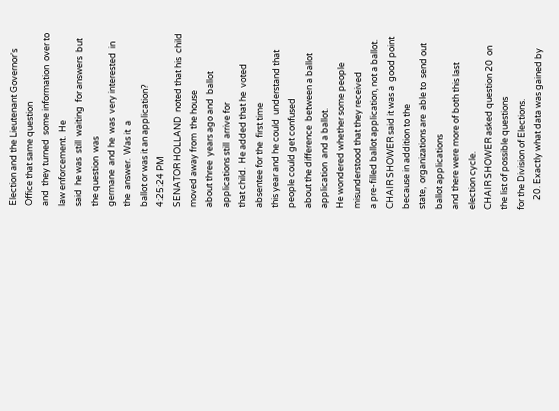Election and the Lieutenant Governor's  Office that same question
and  they turned  some information  over to  law enforcement.  He
said  he was  still  waiting  for answers  but  the question  was
germane  and he  was  very interested  in the  answer.  Was it  a
ballot or was it an application?
4:25:24 PM
SENATOR HOLLAND  noted that his  child moved away from  the house
about three  years ago and  ballot applications still  arrive for
that child.  He added that he  voted absentee for the  first time
this year and he could  understand that people could get confused
about the difference  between a ballot application  and a ballot.
He wondered whether some people  misunderstood that they received
a pre-filled ballot application, not a ballot.
CHAIR SHOWER said it was a  good point because in addition to the
state,  organizations are  able to  send out  ballot applications
and there were more of both this last election cycle.
CHAIR SHOWER asked question 20  on the list of possible questions
for the Division of Elections.
     20. Exactly what data was gained by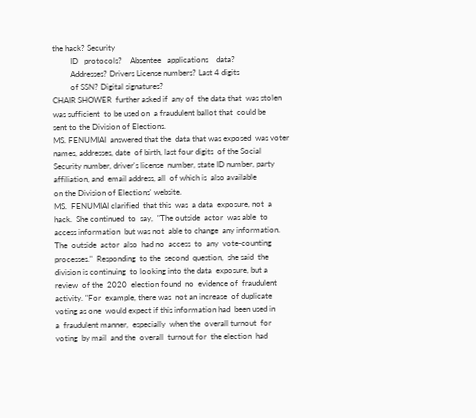the hack? Security
         ID   protocols?    Absentee   applications    data?
         Addresses? Drivers License numbers? Last 4 digits
         of SSN? Digital signatures?
CHAIR SHOWER  further asked if  any of  the data that  was stolen
was sufficient  to be used on  a fraudulent ballot that  could be
sent to the Division of Elections.
MS. FENUMIAI  answered that the  data that was exposed  was voter
names, addresses, date  of birth, last four digits  of the Social
Security number, driver's license  number, state ID number, party
affiliation, and  email address, all  of which is  also available
on the Division of Elections' website.
MS.  FENUMIAI clarified  that this  was  a data  exposure, not  a
hack.  She continued  to  say,  "The outside  actor  was able  to
access information  but was not  able to change  any information.
The  outside  actor  also  had no  access  to  any  vote-counting
processes."  Responding  to the  second  question,  she said  the
division is continuing  to looking into the data  exposure, but a
review  of the  2020  election found  no  evidence of  fraudulent
activity. "For  example, there was  not an increase  of duplicate
voting as one  would expect if this information had  been used in
a  fraudulent manner,  especially  when the  overall turnout  for
voting  by mail  and the  overall  turnout for  the election  had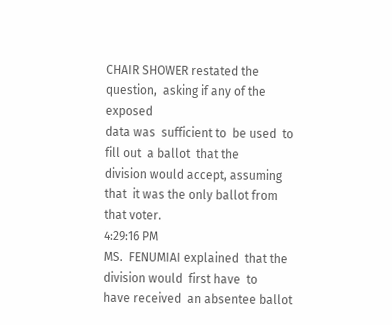CHAIR SHOWER restated the question,  asking if any of the exposed
data was  sufficient to  be used  to fill out  a ballot  that the
division would accept, assuming that  it was the only ballot from
that voter.
4:29:16 PM
MS.  FENUMIAI explained  that the  division would  first have  to
have received  an absentee ballot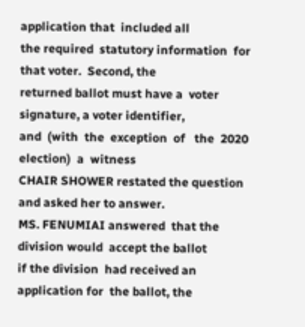application that  included all
the required  statutory information  for that voter.  Second, the
returned ballot must have a  voter signature, a voter identifier,
and  (with  the  exception  of   the  2020  election)  a  witness
CHAIR SHOWER restated the question and asked her to answer.
MS. FENUMIAI answered  that the division would  accept the ballot
if the division  had received an application for  the ballot, the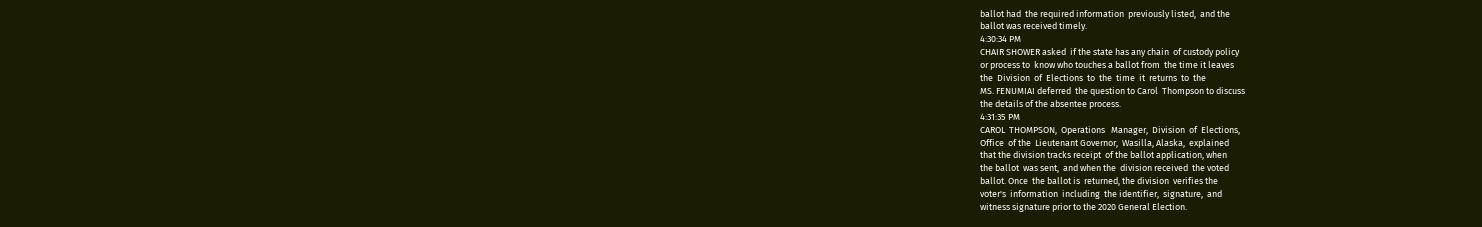ballot had  the required information  previously listed,  and the
ballot was received timely.
4:30:34 PM
CHAIR SHOWER asked  if the state has any chain  of custody policy
or process to  know who touches a ballot from  the time it leaves
the  Division  of  Elections  to  the  time  it  returns  to  the
MS. FENUMIAI deferred  the question to Carol  Thompson to discuss
the details of the absentee process.
4:31:35 PM
CAROL  THOMPSON,  Operations   Manager,  Division  of  Elections,
Office  of the  Lieutenant Governor,  Wasilla, Alaska,  explained
that the division tracks receipt  of the ballot application, when
the ballot  was sent,  and when the  division received  the voted
ballot. Once  the ballot is  returned, the division  verifies the
voter's  information  including  the identifier,  signature,  and
witness signature prior to the 2020 General Election.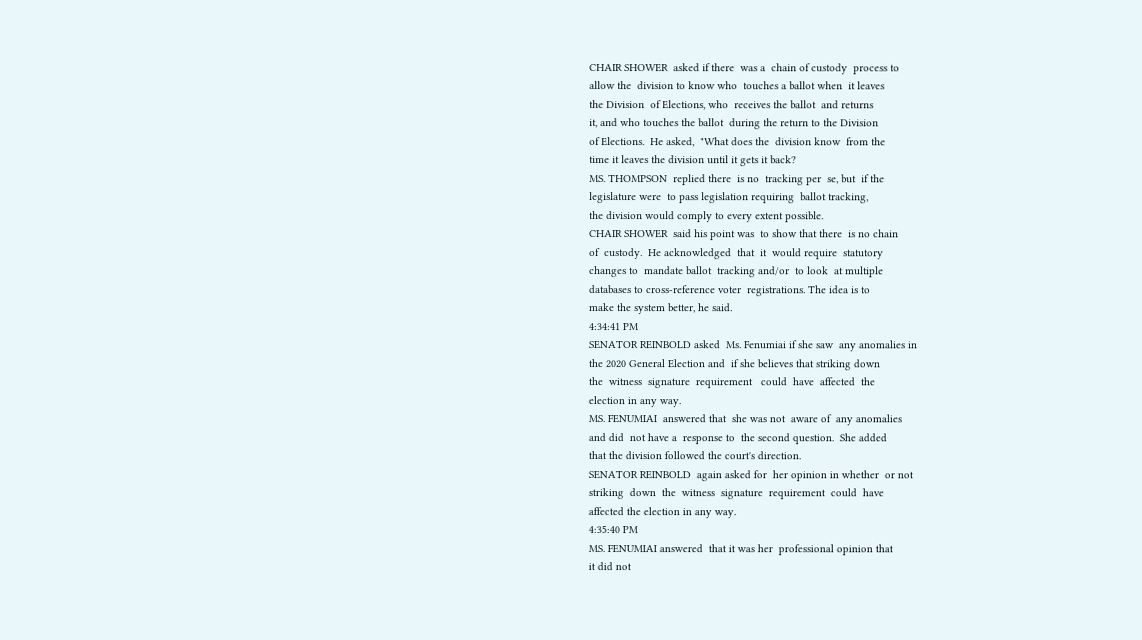CHAIR SHOWER  asked if there  was a  chain of custody  process to
allow the  division to know who  touches a ballot when  it leaves
the Division  of Elections, who  receives the ballot  and returns
it, and who touches the ballot  during the return to the Division
of Elections.  He asked,  "What does the  division know  from the
time it leaves the division until it gets it back?
MS. THOMPSON  replied there  is no  tracking per  se, but  if the
legislature were  to pass legislation requiring  ballot tracking,
the division would comply to every extent possible.
CHAIR SHOWER  said his point was  to show that there  is no chain
of  custody.  He acknowledged  that  it  would require  statutory
changes to  mandate ballot  tracking and/or  to look  at multiple
databases to cross-reference voter  registrations. The idea is to
make the system better, he said.
4:34:41 PM
SENATOR REINBOLD asked  Ms. Fenumiai if she saw  any anomalies in
the 2020 General Election and  if she believes that striking down
the  witness  signature  requirement   could  have  affected  the
election in any way.
MS. FENUMIAI  answered that  she was not  aware of  any anomalies
and did  not have a  response to  the second question.  She added
that the division followed the court's direction.
SENATOR REINBOLD  again asked for  her opinion in whether  or not
striking  down  the  witness  signature  requirement  could  have
affected the election in any way.
4:35:40 PM
MS. FENUMIAI answered  that it was her  professional opinion that
it did not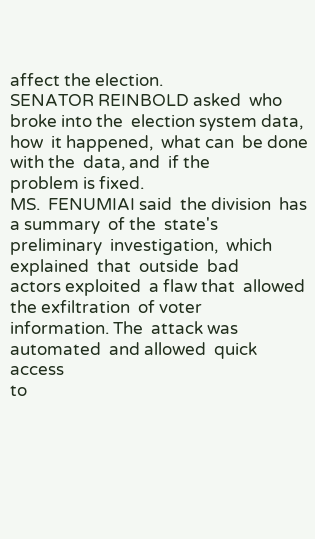affect the election.
SENATOR REINBOLD asked  who broke into the  election system data,
how  it happened,  what can  be done  with the  data, and  if the
problem is fixed.
MS.  FENUMIAI said  the division  has  a summary  of the  state's
preliminary  investigation,  which  explained  that  outside  bad
actors exploited  a flaw that  allowed the exfiltration  of voter
information. The  attack was automated  and allowed  quick access
to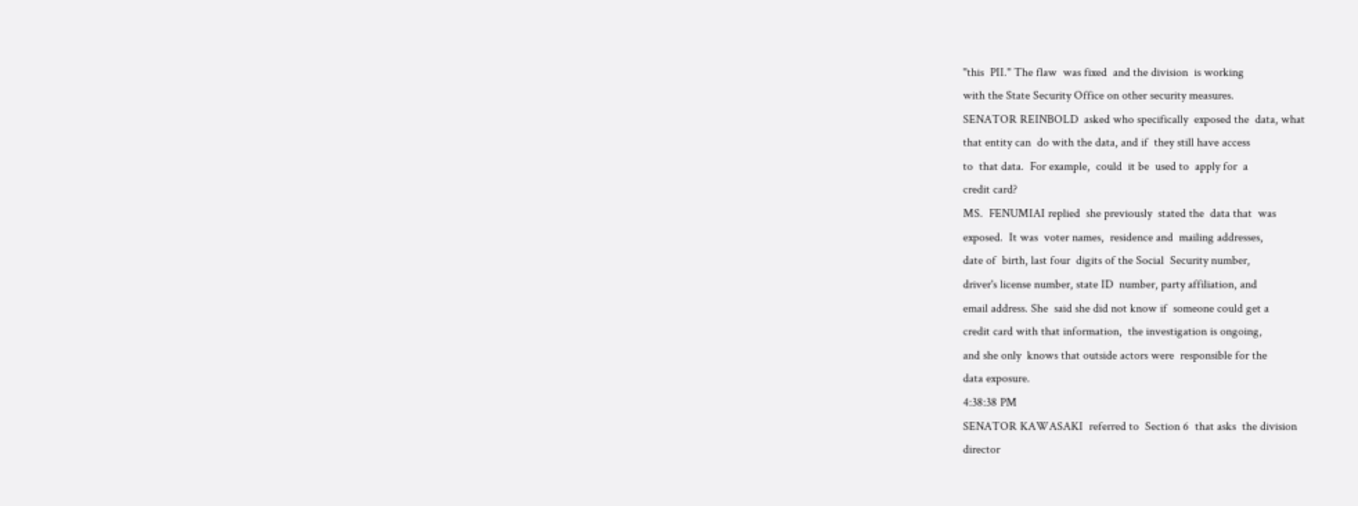"this  PII." The flaw  was fixed  and the division  is working
with the State Security Office on other security measures.
SENATOR REINBOLD  asked who specifically  exposed the  data, what
that entity can  do with the data, and if  they still have access
to  that data.  For example,  could  it be  used to  apply for  a
credit card?
MS.  FENUMIAI replied  she previously  stated the  data that  was
exposed.  It was  voter names,  residence and  mailing addresses,
date of  birth, last four  digits of the Social  Security number,
driver's license number, state ID  number, party affiliation, and
email address. She  said she did not know if  someone could get a
credit card with that information,  the investigation is ongoing,
and she only  knows that outside actors were  responsible for the
data exposure.
4:38:38 PM
SENATOR KAWASAKI  referred to  Section 6  that asks  the division
director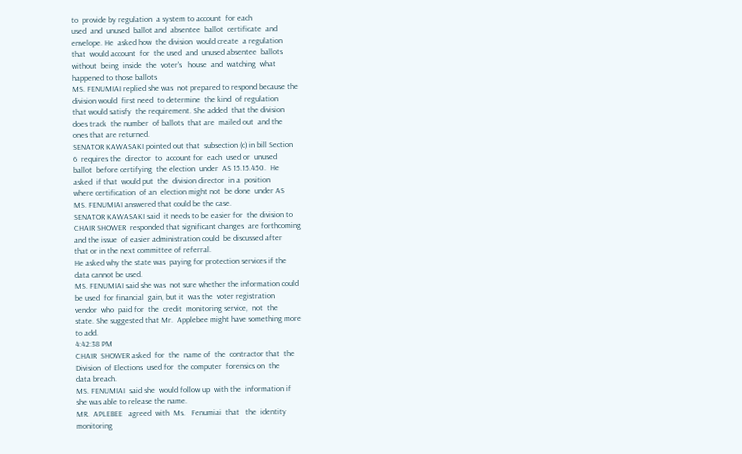to  provide by regulation  a system to account  for each
used  and  unused  ballot and  absentee  ballot  certificate  and
envelope. He  asked how  the division  would create  a regulation
that  would account  for  the used  and  unused absentee  ballots
without  being  inside  the  voter's   house  and  watching  what
happened to those ballots
MS. FENUMIAI replied she was  not prepared to respond because the
division would  first need  to determine  the kind  of regulation
that would satisfy  the requirement. She added  that the division
does track  the number  of ballots  that are  mailed out  and the
ones that are returned.
SENATOR KAWASAKI pointed out that  subsection (c) in bill Section
6  requires the  director  to  account for  each  used or  unused
ballot  before certifying  the election  under  AS 15.15.450.  He
asked  if that  would put  the  division director  in a  position
where certification  of an  election might not  be done  under AS
MS. FENUMIAI answered that could be the case.
SENATOR KAWASAKI said  it needs to be easier for  the division to
CHAIR SHOWER  responded that significant changes  are forthcoming
and the issue  of easier administration could  be discussed after
that or in the next committee of referral.
He asked why the state was  paying for protection services if the
data cannot be used.
MS. FENUMIAI said she was  not sure whether the information could
be used  for financial  gain, but it  was the  voter registration
vendor  who  paid for  the  credit  monitoring service,  not  the
state. She suggested that Mr.  Applebee might have something more
to add.
4:42:38 PM
CHAIR  SHOWER asked  for  the  name of  the  contractor that  the
Division  of Elections  used for  the computer  forensics on  the
data breach.
MS. FENUMIAI  said she  would follow up  with the  information if
she was able to release the name.
MR.  APLEBEE   agreed  with  Ms.   Fenumiai  that   the  identity
monitoring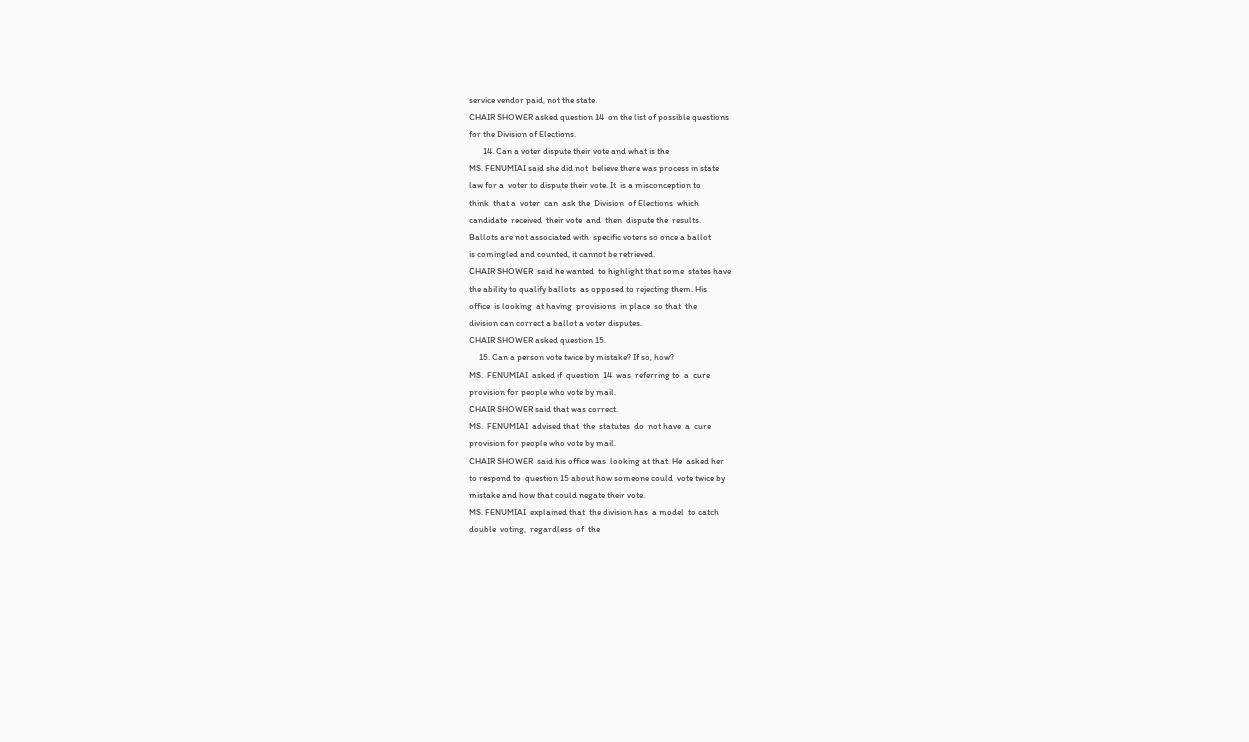service vendor paid, not the state.
CHAIR SHOWER asked question 14  on the list of possible questions
for the Division of Elections.
       14. Can a voter dispute their vote and what is the
MS. FENUMIAI said she did not  believe there was process in state
law for a  voter to dispute their vote. It  is a misconception to
think  that a  voter  can  ask the  Division  of Elections  which
candidate  received  their vote  and  then  dispute the  results.
Ballots are not associated with  specific voters so once a ballot
is comingled and counted, it cannot be retrieved.
CHAIR SHOWER  said he wanted  to highlight that some  states have
the ability to qualify ballots  as opposed to rejecting them. His
office  is looking  at having  provisions  in place  so that  the
division can correct a ballot a voter disputes.
CHAIR SHOWER asked question 15.
     15. Can a person vote twice by mistake? If so, how?
MS.  FENUMIAI  asked if  question  14  was  referring to  a  cure
provision for people who vote by mail.
CHAIR SHOWER said that was correct.
MS.  FENUMIAI  advised that  the  statutes  do  not have  a  cure
provision for people who vote by mail.
CHAIR SHOWER  said his office was  looking at that. He  asked her
to respond to  question 15 about how someone could  vote twice by
mistake and how that could negate their vote.
MS. FENUMIAI  explained that  the division has  a model  to catch
double  voting,  regardless  of  the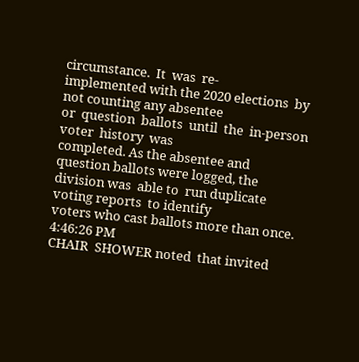circumstance.  It  was  re-
implemented with the 2020 elections  by not counting any absentee
or  question  ballots  until  the  in-person  voter  history  was
completed. As the absentee and  question ballots were logged, the
division was  able to  run duplicate  voting reports  to identify
voters who cast ballots more than once.
4:46:26 PM
CHAIR  SHOWER noted  that invited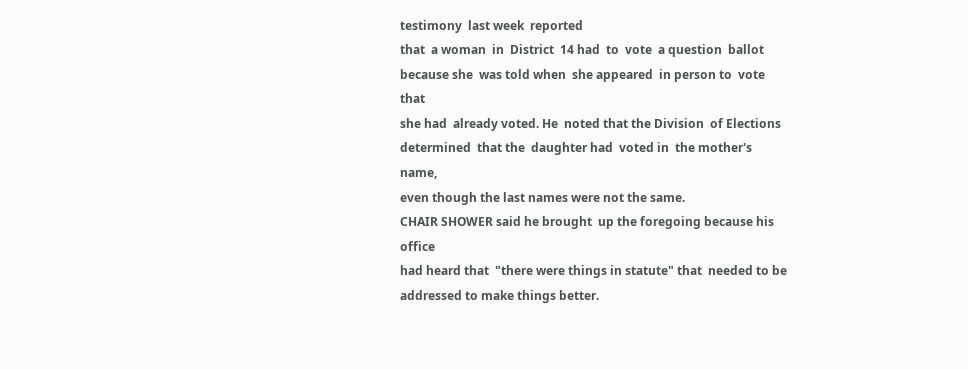testimony  last week  reported
that  a woman  in  District  14 had  to  vote  a question  ballot
because she  was told when  she appeared  in person to  vote that
she had  already voted. He  noted that the Division  of Elections
determined  that the  daughter had  voted in  the mother's  name,
even though the last names were not the same.
CHAIR SHOWER said he brought  up the foregoing because his office
had heard that  "there were things in statute" that  needed to be
addressed to make things better.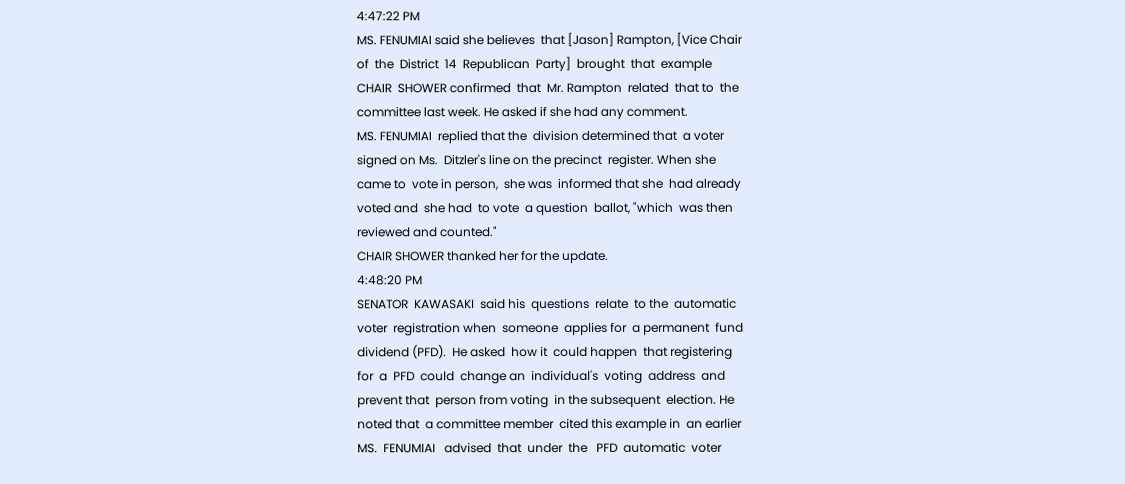4:47:22 PM
MS. FENUMIAI said she believes  that [Jason] Rampton, [Vice Chair
of  the  District  14  Republican  Party]  brought  that  example
CHAIR  SHOWER confirmed  that  Mr. Rampton  related  that to  the
committee last week. He asked if she had any comment.
MS. FENUMIAI  replied that the  division determined that  a voter
signed on Ms.  Ditzler's line on the precinct  register. When she
came to  vote in person,  she was  informed that she  had already
voted and  she had  to vote  a question  ballot, "which  was then
reviewed and counted."
CHAIR SHOWER thanked her for the update.
4:48:20 PM
SENATOR  KAWASAKI  said his  questions  relate  to the  automatic
voter  registration when  someone  applies for  a permanent  fund
dividend (PFD).  He asked  how it  could happen  that registering
for  a  PFD  could  change an  individual's  voting  address  and
prevent that  person from voting  in the subsequent  election. He
noted that  a committee member  cited this example in  an earlier
MS.  FENUMIAI   advised  that  under  the   PFD  automatic  voter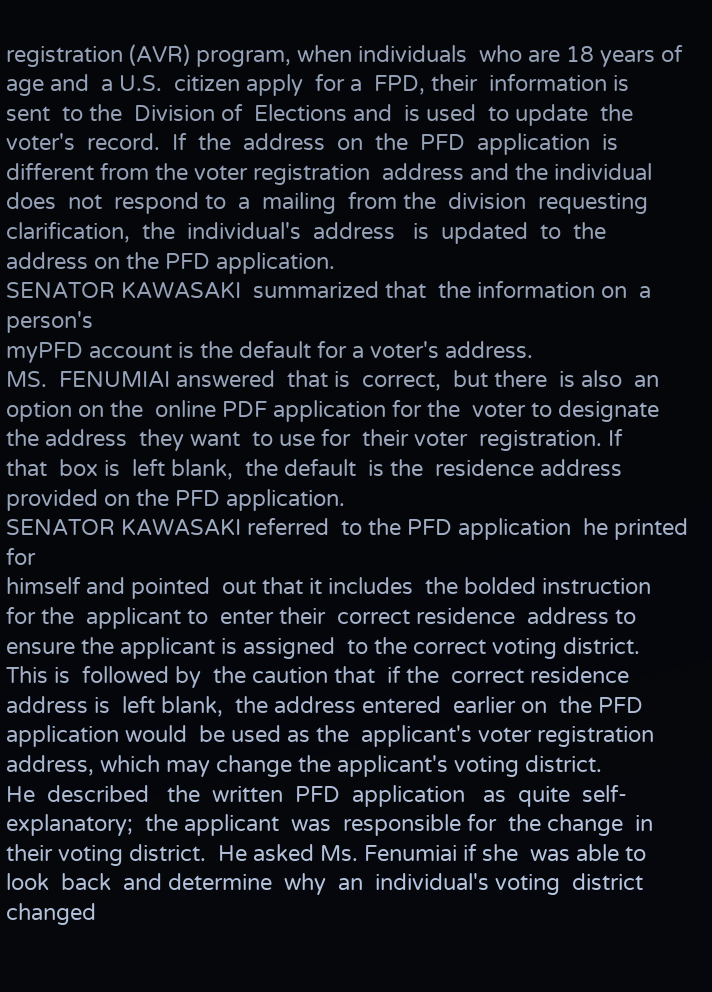registration (AVR) program, when individuals  who are 18 years of
age and  a U.S.  citizen apply  for a  FPD, their  information is
sent  to the  Division of  Elections and  is used  to update  the
voter's  record.  If  the  address  on  the  PFD  application  is
different from the voter registration  address and the individual
does  not  respond to  a  mailing  from the  division  requesting
clarification,  the  individual's  address   is  updated  to  the
address on the PFD application.
SENATOR KAWASAKI  summarized that  the information on  a person's
myPFD account is the default for a voter's address.
MS.  FENUMIAI answered  that is  correct,  but there  is also  an
option on the  online PDF application for the  voter to designate
the address  they want  to use for  their voter  registration. If
that  box is  left blank,  the default  is the  residence address
provided on the PFD application.
SENATOR KAWASAKI referred  to the PFD application  he printed for
himself and pointed  out that it includes  the bolded instruction
for the  applicant to  enter their  correct residence  address to
ensure the applicant is assigned  to the correct voting district.
This is  followed by  the caution that  if the  correct residence
address is  left blank,  the address entered  earlier on  the PFD
application would  be used as the  applicant's voter registration
address, which may change the applicant's voting district.
He  described   the  written  PFD  application   as  quite  self-
explanatory;  the applicant  was  responsible for  the change  in
their voting district.  He asked Ms. Fenumiai if she  was able to
look  back  and determine  why  an  individual's voting  district
changed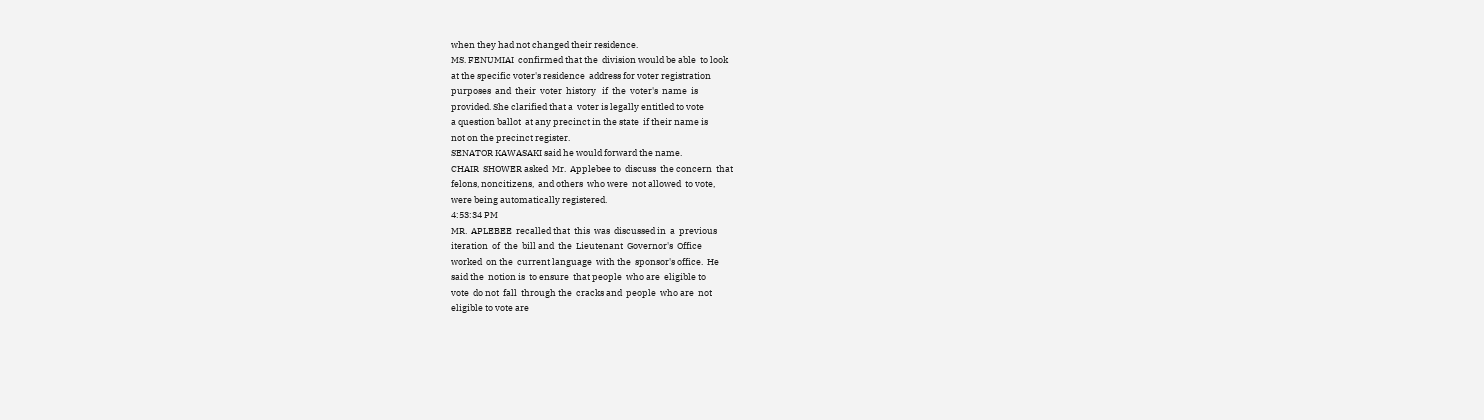when they had not changed their residence.
MS. FENUMIAI  confirmed that the  division would be able  to look
at the specific voter's residence  address for voter registration
purposes  and  their  voter  history   if  the  voter's  name  is
provided. She clarified that a  voter is legally entitled to vote
a question ballot  at any precinct in the state  if their name is
not on the precinct register.
SENATOR KAWASAKI said he would forward the name.
CHAIR  SHOWER asked  Mr.  Applebee to  discuss  the concern  that
felons, noncitizens,  and others  who were  not allowed  to vote,
were being automatically registered.
4:53:34 PM
MR.  APLEBEE  recalled that  this  was  discussed in  a  previous
iteration  of  the  bill and  the  Lieutenant  Governor's  Office
worked  on the  current language  with the  sponsor's office.  He
said the  notion is  to ensure  that people  who are  eligible to
vote  do not  fall  through the  cracks and  people  who are  not
eligible to vote are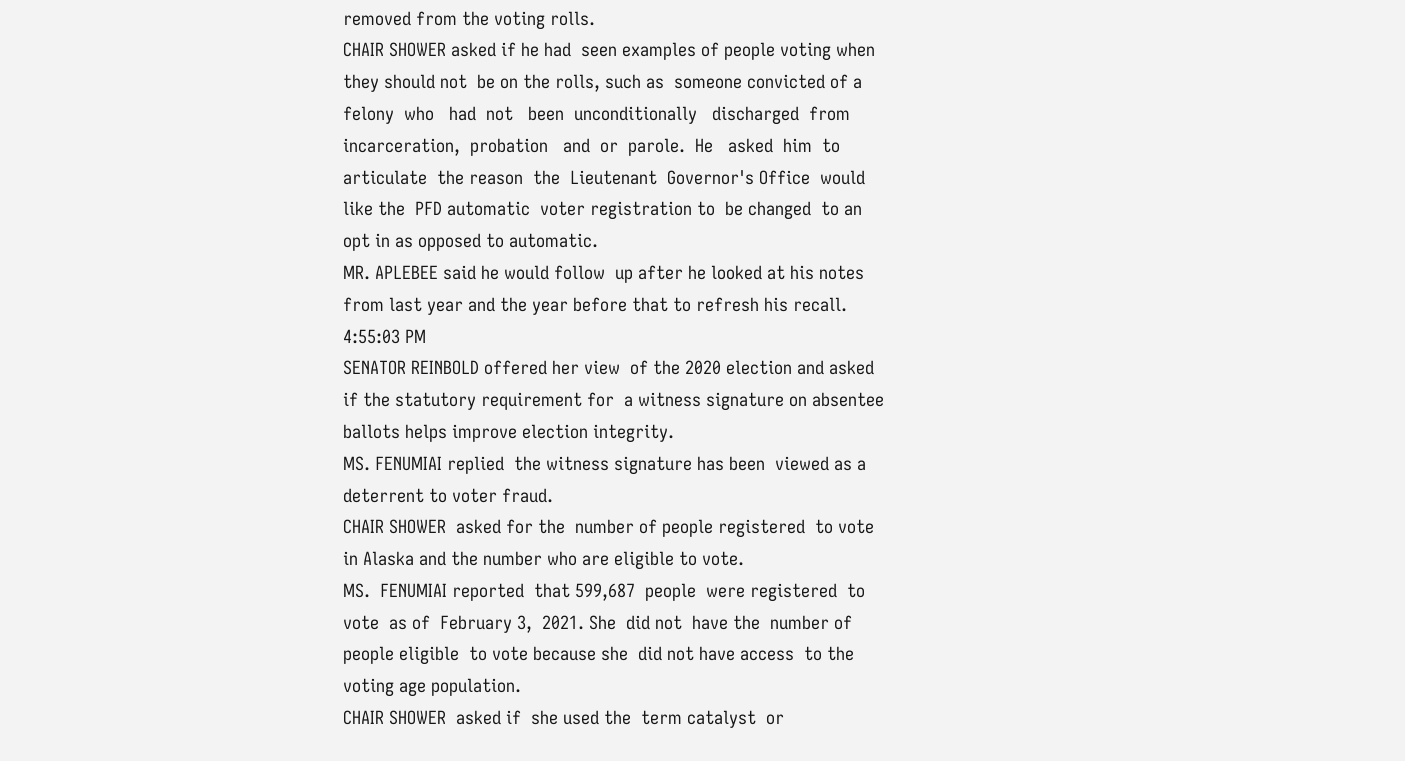removed from the voting rolls.
CHAIR SHOWER asked if he had  seen examples of people voting when
they should not  be on the rolls, such as  someone convicted of a
felony  who   had  not   been  unconditionally   discharged  from
incarceration,  probation   and  or  parole.  He   asked  him  to
articulate  the reason  the  Lieutenant  Governor's Office  would
like the  PFD automatic  voter registration to  be changed  to an
opt in as opposed to automatic.
MR. APLEBEE said he would follow  up after he looked at his notes
from last year and the year before that to refresh his recall.
4:55:03 PM
SENATOR REINBOLD offered her view  of the 2020 election and asked
if the statutory requirement for  a witness signature on absentee
ballots helps improve election integrity.
MS. FENUMIAI replied  the witness signature has been  viewed as a
deterrent to voter fraud.
CHAIR SHOWER  asked for the  number of people registered  to vote
in Alaska and the number who are eligible to vote.
MS.  FENUMIAI reported  that 599,687  people  were registered  to
vote  as of  February 3,  2021. She  did not  have the  number of
people eligible  to vote because she  did not have access  to the
voting age population.
CHAIR SHOWER  asked if  she used the  term catalyst  or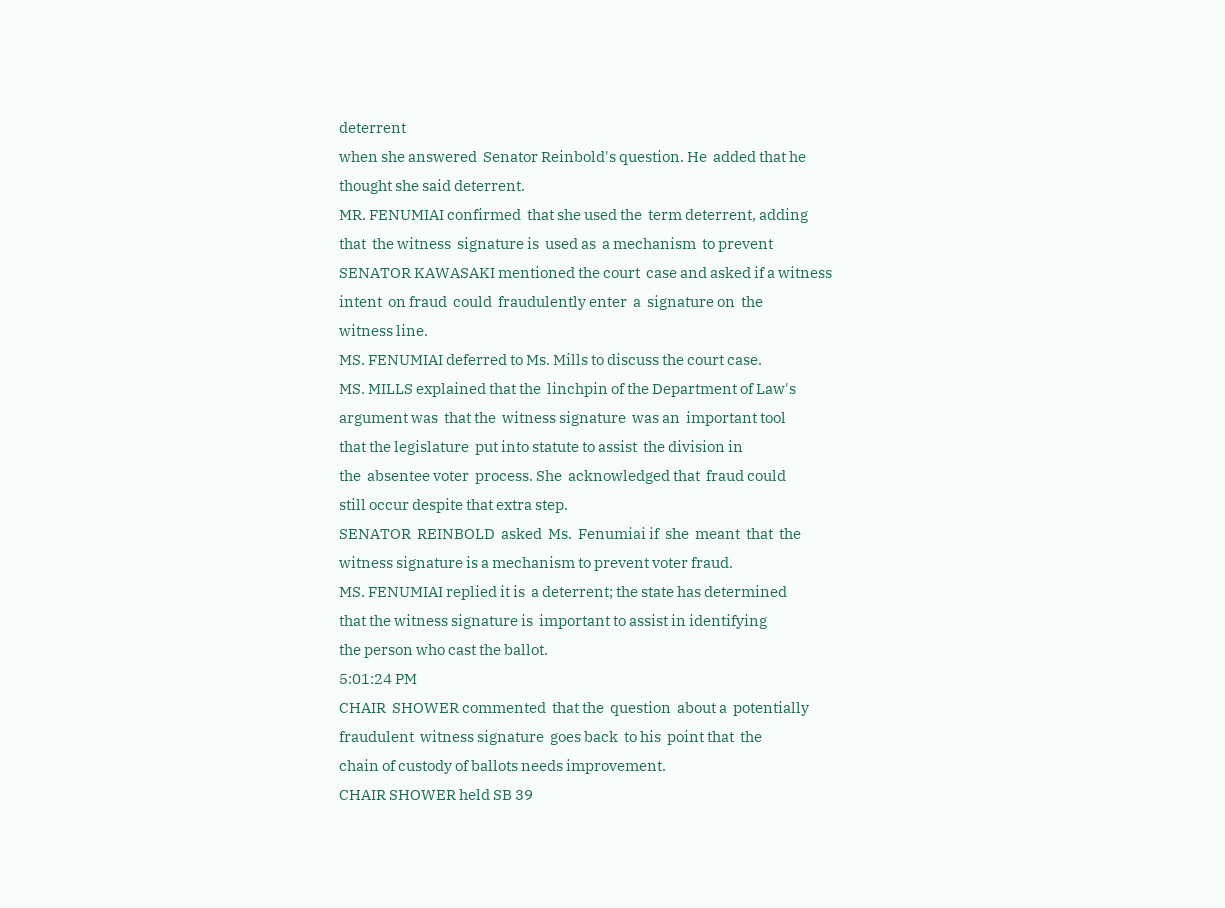deterrent
when she answered  Senator Reinbold's question. He  added that he
thought she said deterrent.
MR. FENUMIAI confirmed  that she used the  term deterrent, adding
that  the witness  signature is  used as  a mechanism  to prevent
SENATOR KAWASAKI mentioned the court  case and asked if a witness
intent  on fraud  could  fraudulently enter  a  signature on  the
witness line.
MS. FENUMIAI deferred to Ms. Mills to discuss the court case.
MS. MILLS explained that the  linchpin of the Department of Law's
argument was  that the  witness signature  was an  important tool
that the legislature  put into statute to assist  the division in
the  absentee voter  process. She  acknowledged that  fraud could
still occur despite that extra step.
SENATOR  REINBOLD  asked  Ms.  Fenumiai if  she  meant  that  the
witness signature is a mechanism to prevent voter fraud.
MS. FENUMIAI replied it is  a deterrent; the state has determined
that the witness signature is  important to assist in identifying
the person who cast the ballot.
5:01:24 PM
CHAIR  SHOWER commented  that the  question  about a  potentially
fraudulent  witness signature  goes back  to his  point that  the
chain of custody of ballots needs improvement.
CHAIR SHOWER held SB 39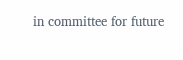in committee for future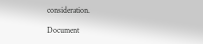consideration.

Document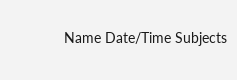Name Date/Time Subjects